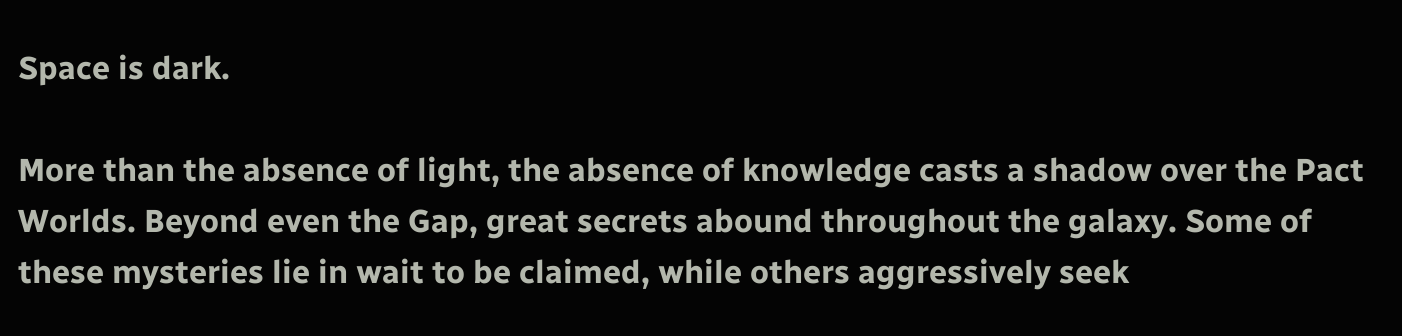Space is dark.

More than the absence of light, the absence of knowledge casts a shadow over the Pact Worlds. Beyond even the Gap, great secrets abound throughout the galaxy. Some of these mysteries lie in wait to be claimed, while others aggressively seek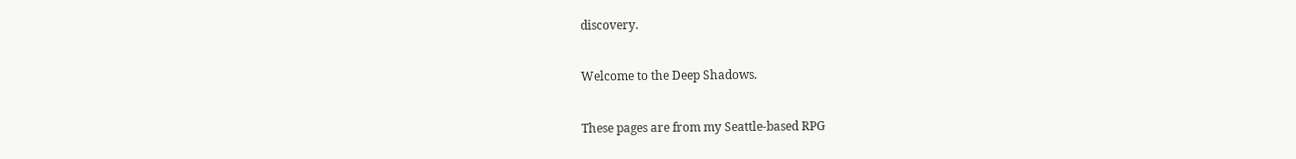discovery.

Welcome to the Deep Shadows.

These pages are from my Seattle-based RPG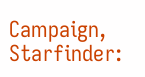Campaign, Starfinder: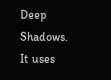Deep Shadows. It uses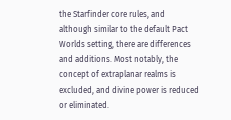the Starfinder core rules, and although similar to the default Pact Worlds setting, there are differences and additions. Most notably, the concept of extraplanar realms is excluded, and divine power is reduced or eliminated.